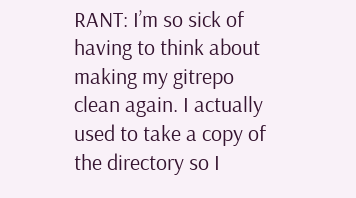RANT: I’m so sick of having to think about making my gitrepo clean again. I actually used to take a copy of the directory so I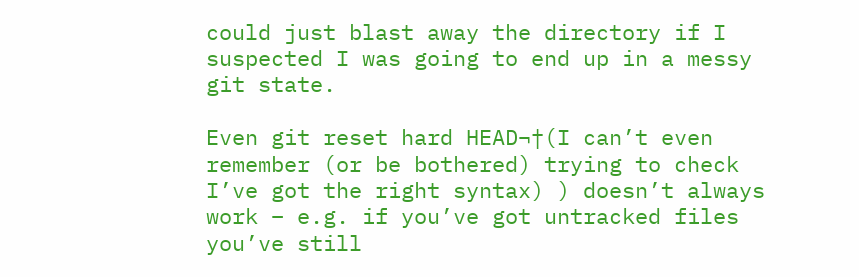could just blast away the directory if I suspected I was going to end up in a messy git state.

Even git reset hard HEAD¬†(I can’t even remember (or be bothered) trying to check I’ve got the right syntax) ) doesn’t always work – e.g. if you’ve got untracked files you’ve still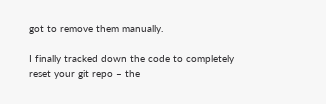got to remove them manually.

I finally tracked down the code to completely reset your git repo – the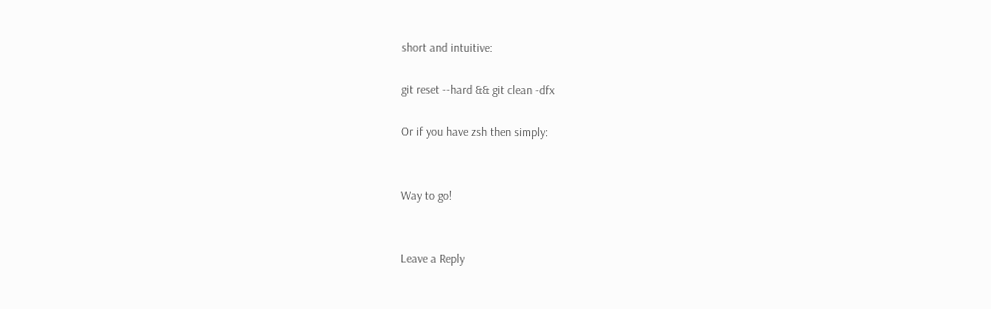short and intuitive:

git reset --hard && git clean -dfx

Or if you have zsh then simply:


Way to go!


Leave a Reply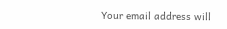Your email address will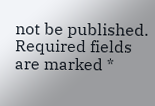not be published. Required fields are marked *